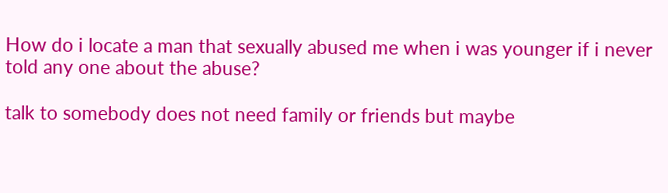How do i locate a man that sexually abused me when i was younger if i never told any one about the abuse?

talk to somebody does not need family or friends but maybe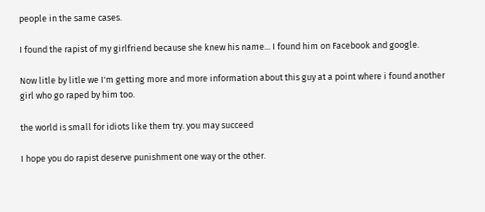people in the same cases.

I found the rapist of my girlfriend because she knew his name... I found him on Facebook and google.

Now litle by litle we I'm getting more and more information about this guy at a point where i found another girl who go raped by him too.

the world is small for idiots like them try. you may succeed

I hope you do rapist deserve punishment one way or the other.